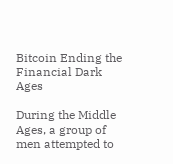Bitcoin Ending the Financial Dark Ages

During the Middle Ages, a group of men attempted to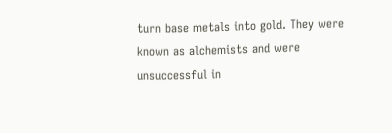turn base metals into gold. They were known as alchemists and were unsuccessful in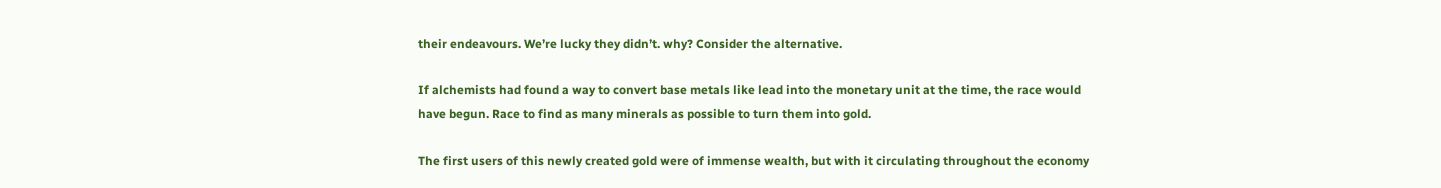their endeavours. We’re lucky they didn’t. why? Consider the alternative.

If alchemists had found a way to convert base metals like lead into the monetary unit at the time, the race would have begun. Race to find as many minerals as possible to turn them into gold.

The first users of this newly created gold were of immense wealth, but with it circulating throughout the economy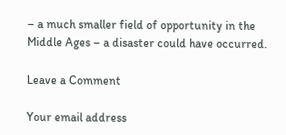– a much smaller field of opportunity in the Middle Ages – a disaster could have occurred.

Leave a Comment

Your email address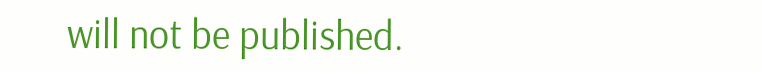will not be published.